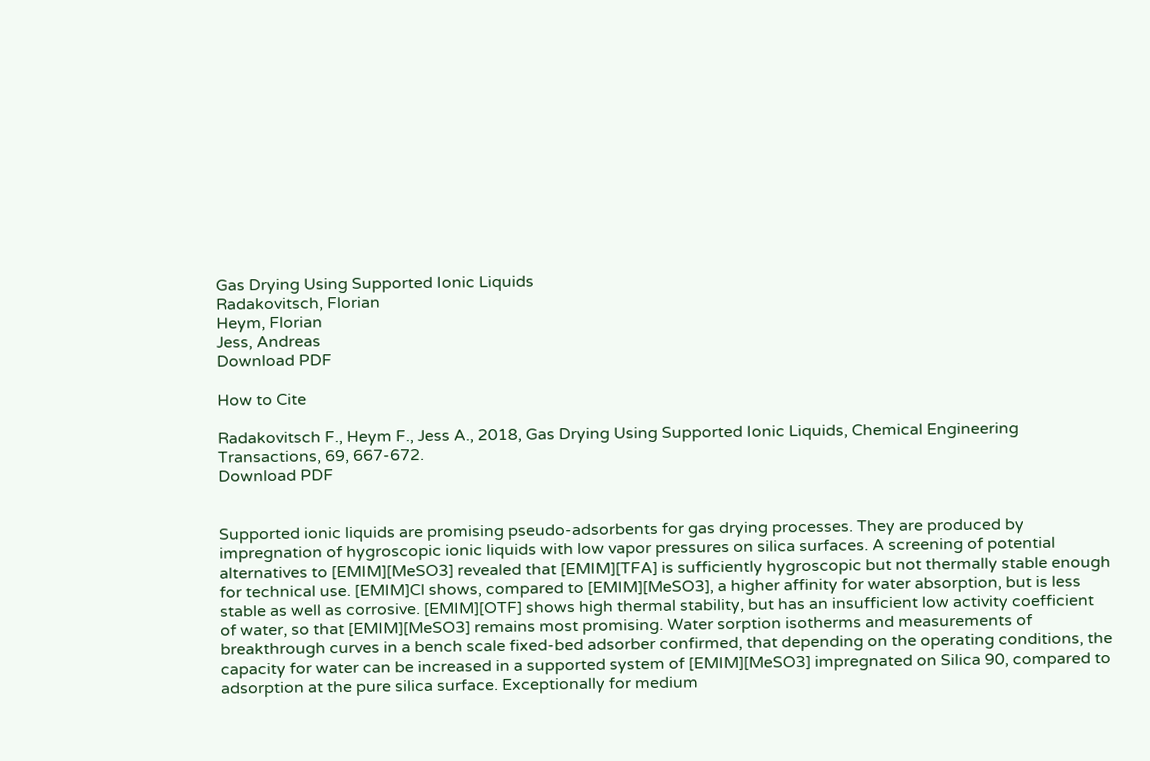Gas Drying Using Supported Ionic Liquids
Radakovitsch, Florian
Heym, Florian
Jess, Andreas
Download PDF

How to Cite

Radakovitsch F., Heym F., Jess A., 2018, Gas Drying Using Supported Ionic Liquids, Chemical Engineering Transactions, 69, 667-672.
Download PDF


Supported ionic liquids are promising pseudo-adsorbents for gas drying processes. They are produced by impregnation of hygroscopic ionic liquids with low vapor pressures on silica surfaces. A screening of potential alternatives to [EMIM][MeSO3] revealed that [EMIM][TFA] is sufficiently hygroscopic but not thermally stable enough for technical use. [EMIM]Cl shows, compared to [EMIM][MeSO3], a higher affinity for water absorption, but is less stable as well as corrosive. [EMIM][OTF] shows high thermal stability, but has an insufficient low activity coefficient of water, so that [EMIM][MeSO3] remains most promising. Water sorption isotherms and measurements of breakthrough curves in a bench scale fixed-bed adsorber confirmed, that depending on the operating conditions, the capacity for water can be increased in a supported system of [EMIM][MeSO3] impregnated on Silica 90, compared to adsorption at the pure silica surface. Exceptionally for medium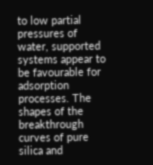to low partial pressures of water, supported systems appear to be favourable for adsorption processes. The shapes of the breakthrough curves of pure silica and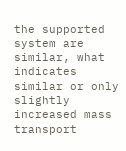the supported system are similar, what indicates similar or only slightly increased mass transport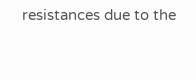resistances due to the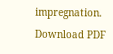impregnation.
Download PDF